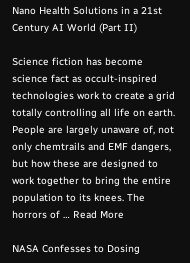Nano Health Solutions in a 21st Century AI World (Part II)

Science fiction has become science fact as occult-inspired technologies work to create a grid totally controlling all life on earth. People are largely unaware of, not only chemtrails and EMF dangers, but how these are designed to work together to bring the entire population to its knees. The horrors of … Read More

NASA Confesses to Dosing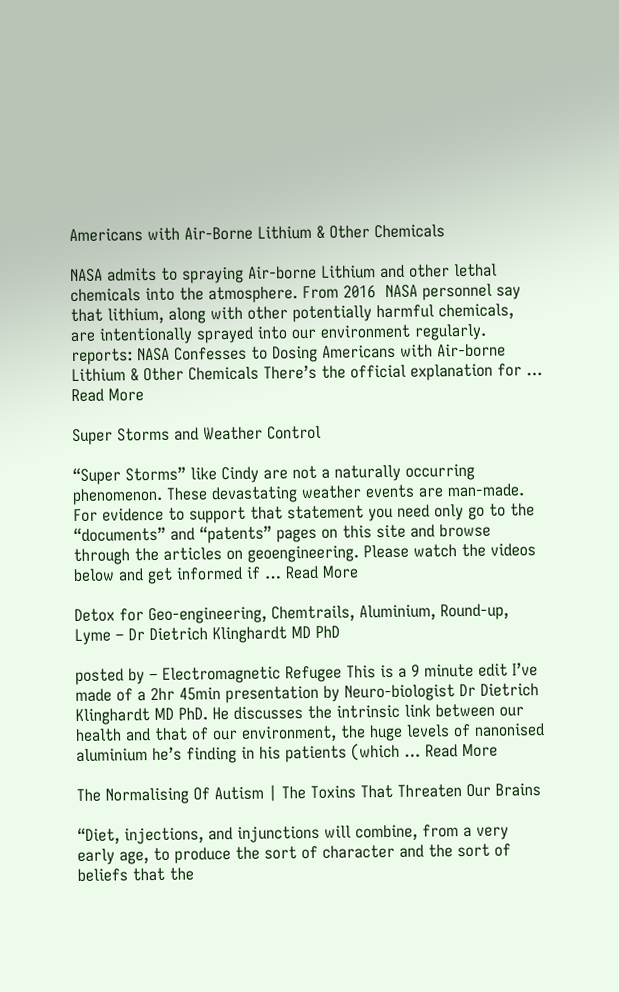Americans with Air-Borne Lithium & Other Chemicals

NASA admits to spraying Air-borne Lithium and other lethal chemicals into the atmosphere. From 2016  NASA personnel say that lithium, along with other potentially harmful chemicals, are intentionally sprayed into our environment regularly. reports: NASA Confesses to Dosing Americans with Air-borne Lithium & Other Chemicals There’s the official explanation for … Read More

Super Storms and Weather Control

“Super Storms” like Cindy are not a naturally occurring phenomenon. These devastating weather events are man-made. For evidence to support that statement you need only go to the “documents” and “patents” pages on this site and browse through the articles on geoengineering. Please watch the videos below and get informed if … Read More

Detox for Geo-engineering, Chemtrails, Aluminium, Round-up, Lyme – Dr Dietrich Klinghardt MD PhD

posted by – Electromagnetic Refugee This is a 9 minute edit I’ve made of a 2hr 45min presentation by Neuro-biologist Dr Dietrich Klinghardt MD PhD. He discusses the intrinsic link between our health and that of our environment, the huge levels of nanonised aluminium he’s finding in his patients (which … Read More

The Normalising Of Autism | The Toxins That Threaten Our Brains

“Diet, injections, and injunctions will combine, from a very early age, to produce the sort of character and the sort of beliefs that the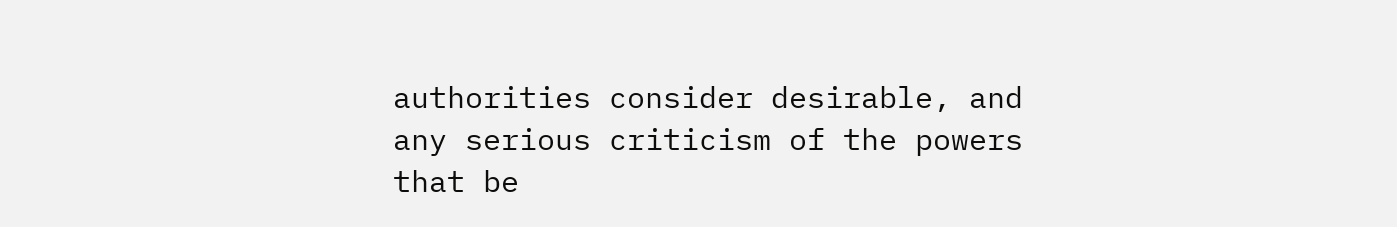authorities consider desirable, and any serious criticism of the powers that be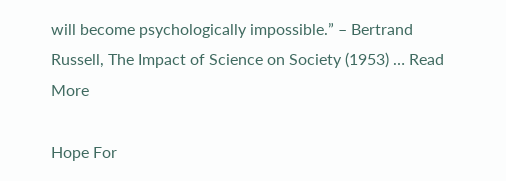will become psychologically impossible.” – Bertrand Russell, The Impact of Science on Society (1953) … Read More

Hope For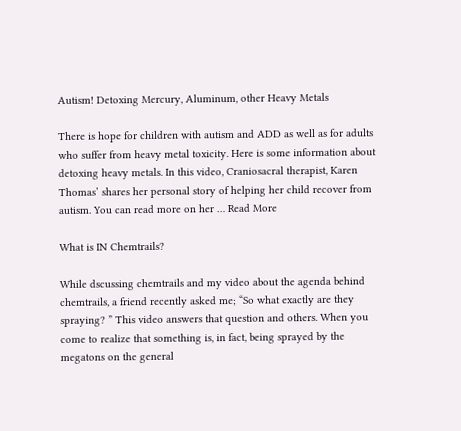Autism! Detoxing Mercury, Aluminum, other Heavy Metals

There is hope for children with autism and ADD as well as for adults who suffer from heavy metal toxicity. Here is some information about detoxing heavy metals. In this video, Craniosacral therapist, Karen Thomas’ shares her personal story of helping her child recover from autism. You can read more on her … Read More

What is IN Chemtrails?

While dscussing chemtrails and my video about the agenda behind chemtrails, a friend recently asked me; “So what exactly are they spraying? ” This video answers that question and others. When you come to realize that something is, in fact, being sprayed by the megatons on the general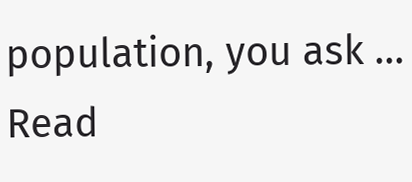population, you ask … Read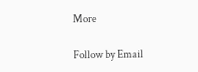More

Follow by Email